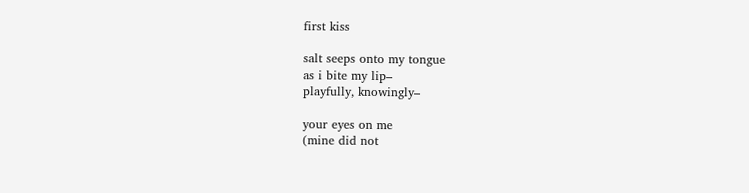first kiss

salt seeps onto my tongue
as i bite my lip–
playfully, knowingly–

your eyes on me
(mine did not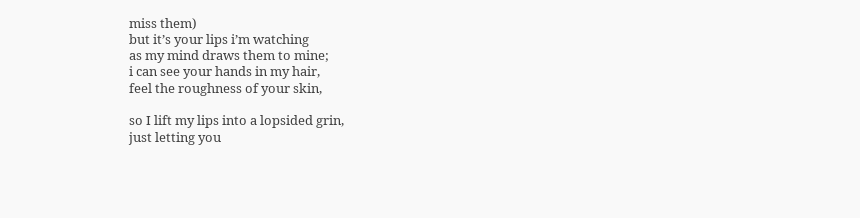miss them)
but it’s your lips i’m watching
as my mind draws them to mine;
i can see your hands in my hair,
feel the roughness of your skin,

so I lift my lips into a lopsided grin,
just letting you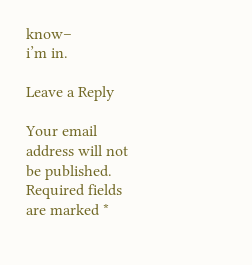know–
i’m in.

Leave a Reply

Your email address will not be published. Required fields are marked *